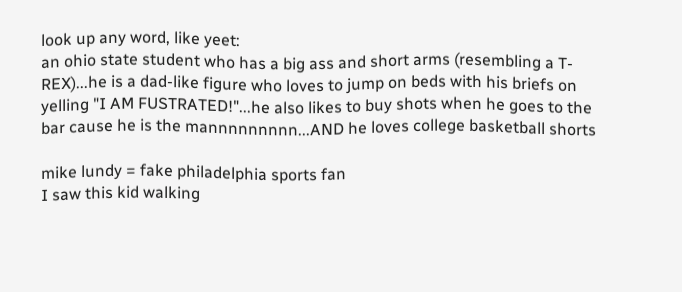look up any word, like yeet:
an ohio state student who has a big ass and short arms (resembling a T-REX)...he is a dad-like figure who loves to jump on beds with his briefs on yelling "I AM FUSTRATED!"...he also likes to buy shots when he goes to the bar cause he is the mannnnnnnnn...AND he loves college basketball shorts

mike lundy = fake philadelphia sports fan
I saw this kid walking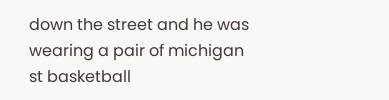down the street and he was wearing a pair of michigan st basketball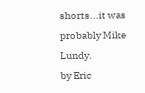shorts...it was probably Mike Lundy.
by Eric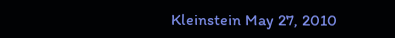Kleinstein May 27, 2010